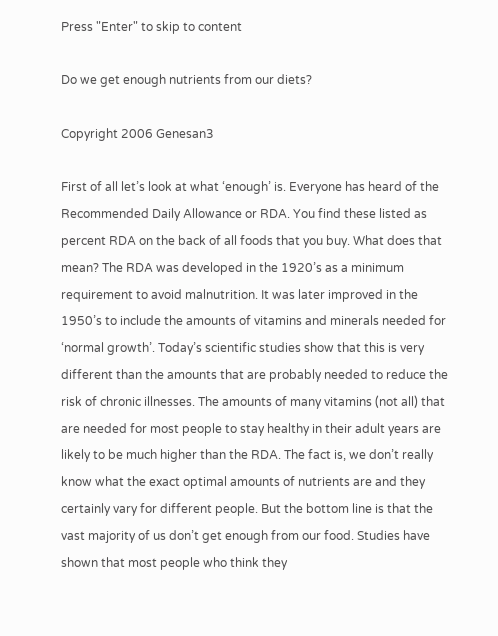Press "Enter" to skip to content

Do we get enough nutrients from our diets?

Copyright 2006 Genesan3

First of all let’s look at what ‘enough’ is. Everyone has heard of the Recommended Daily Allowance or RDA. You find these listed as percent RDA on the back of all foods that you buy. What does that mean? The RDA was developed in the 1920’s as a minimum requirement to avoid malnutrition. It was later improved in the 1950’s to include the amounts of vitamins and minerals needed for ‘normal growth’. Today’s scientific studies show that this is very different than the amounts that are probably needed to reduce the risk of chronic illnesses. The amounts of many vitamins (not all) that are needed for most people to stay healthy in their adult years are likely to be much higher than the RDA. The fact is, we don’t really know what the exact optimal amounts of nutrients are and they certainly vary for different people. But the bottom line is that the vast majority of us don’t get enough from our food. Studies have shown that most people who think they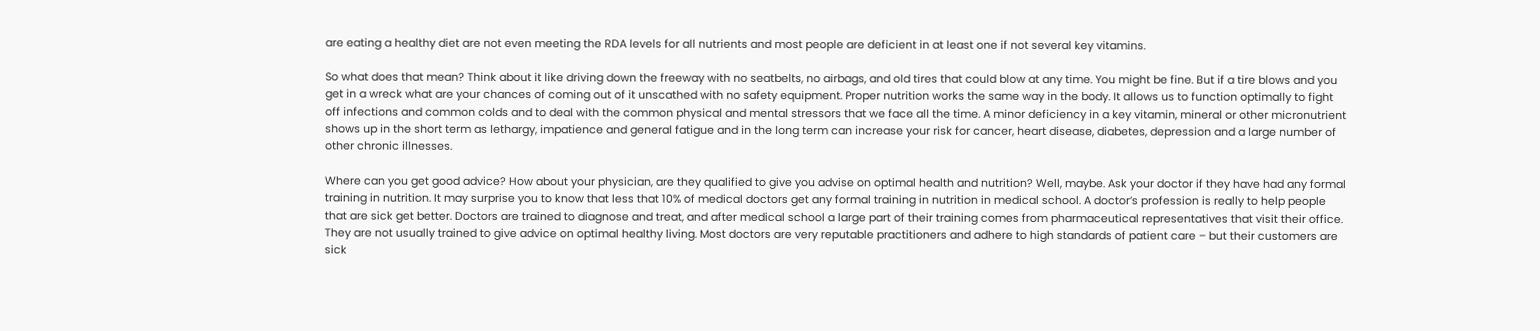are eating a healthy diet are not even meeting the RDA levels for all nutrients and most people are deficient in at least one if not several key vitamins.

So what does that mean? Think about it like driving down the freeway with no seatbelts, no airbags, and old tires that could blow at any time. You might be fine. But if a tire blows and you get in a wreck what are your chances of coming out of it unscathed with no safety equipment. Proper nutrition works the same way in the body. It allows us to function optimally to fight off infections and common colds and to deal with the common physical and mental stressors that we face all the time. A minor deficiency in a key vitamin, mineral or other micronutrient shows up in the short term as lethargy, impatience and general fatigue and in the long term can increase your risk for cancer, heart disease, diabetes, depression and a large number of other chronic illnesses.

Where can you get good advice? How about your physician, are they qualified to give you advise on optimal health and nutrition? Well, maybe. Ask your doctor if they have had any formal training in nutrition. It may surprise you to know that less that 10% of medical doctors get any formal training in nutrition in medical school. A doctor’s profession is really to help people that are sick get better. Doctors are trained to diagnose and treat, and after medical school a large part of their training comes from pharmaceutical representatives that visit their office. They are not usually trained to give advice on optimal healthy living. Most doctors are very reputable practitioners and adhere to high standards of patient care – but their customers are sick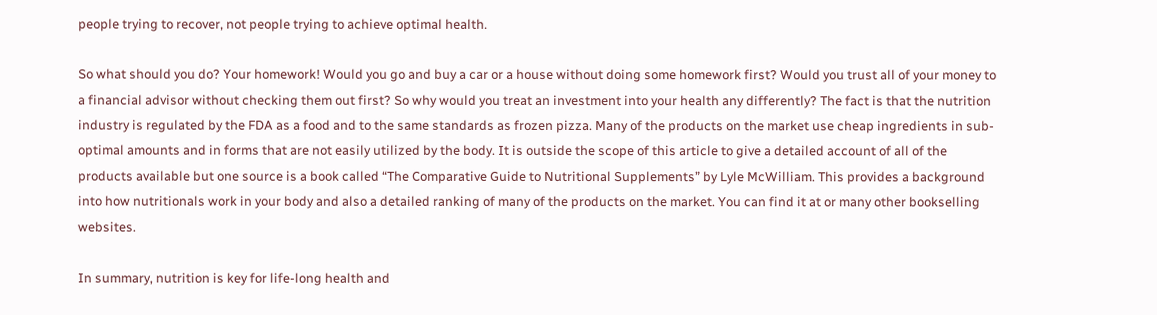people trying to recover, not people trying to achieve optimal health.

So what should you do? Your homework! Would you go and buy a car or a house without doing some homework first? Would you trust all of your money to a financial advisor without checking them out first? So why would you treat an investment into your health any differently? The fact is that the nutrition industry is regulated by the FDA as a food and to the same standards as frozen pizza. Many of the products on the market use cheap ingredients in sub-optimal amounts and in forms that are not easily utilized by the body. It is outside the scope of this article to give a detailed account of all of the products available but one source is a book called “The Comparative Guide to Nutritional Supplements” by Lyle McWilliam. This provides a background into how nutritionals work in your body and also a detailed ranking of many of the products on the market. You can find it at or many other bookselling websites.

In summary, nutrition is key for life-long health and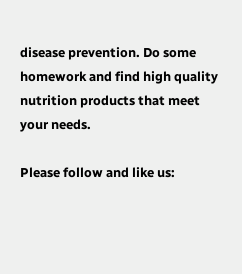disease prevention. Do some homework and find high quality nutrition products that meet your needs.

Please follow and like us: